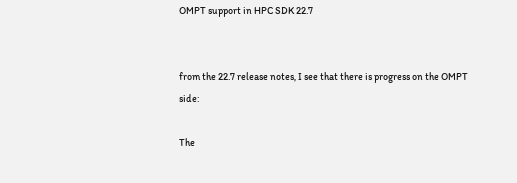OMPT support in HPC SDK 22.7


from the 22.7 release notes, I see that there is progress on the OMPT side:

The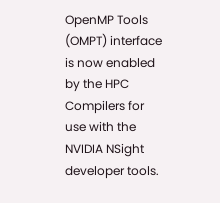OpenMP Tools (OMPT) interface is now enabled by the HPC Compilers for use with the NVIDIA NSight developer tools.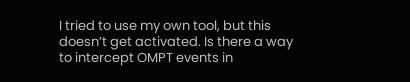I tried to use my own tool, but this doesn’t get activated. Is there a way to intercept OMPT events in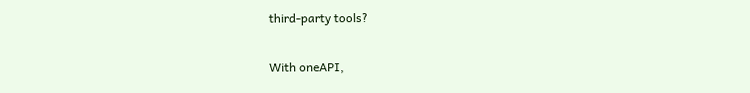third-party tools?

With oneAPI,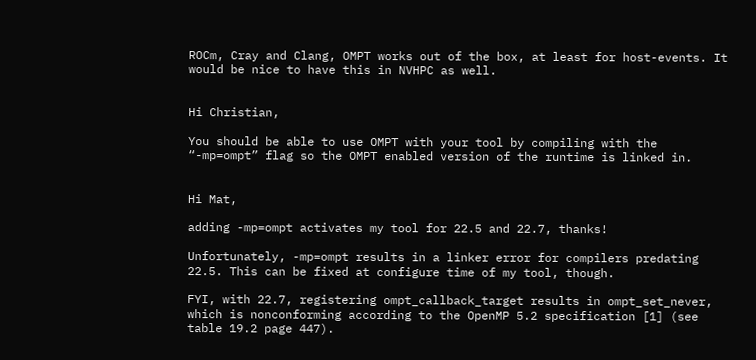ROCm, Cray and Clang, OMPT works out of the box, at least for host-events. It would be nice to have this in NVHPC as well.


Hi Christian,

You should be able to use OMPT with your tool by compiling with the “-mp=ompt” flag so the OMPT enabled version of the runtime is linked in.


Hi Mat,

adding -mp=ompt activates my tool for 22.5 and 22.7, thanks!

Unfortunately, -mp=ompt results in a linker error for compilers predating 22.5. This can be fixed at configure time of my tool, though.

FYI, with 22.7, registering ompt_callback_target results in ompt_set_never, which is nonconforming according to the OpenMP 5.2 specification [1] (see table 19.2 page 447).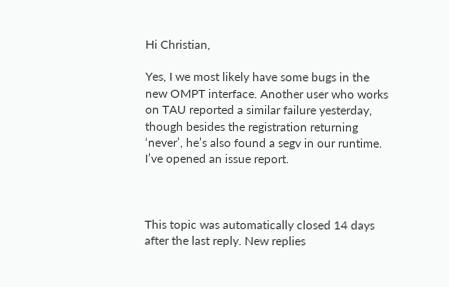Hi Christian,

Yes, I we most likely have some bugs in the new OMPT interface. Another user who works on TAU reported a similar failure yesterday, though besides the registration returning ‘never’, he’s also found a segv in our runtime. I’ve opened an issue report.



This topic was automatically closed 14 days after the last reply. New replies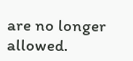are no longer allowed.